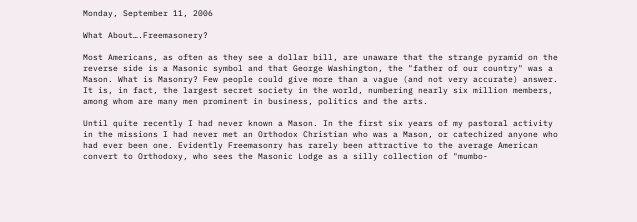Monday, September 11, 2006

What About….Freemasonery?

Most Americans, as often as they see a dollar bill, are unaware that the strange pyramid on the reverse side is a Masonic symbol and that George Washington, the "father of our country" was a Mason. What is Masonry? Few people could give more than a vague (and not very accurate) answer. It is, in fact, the largest secret society in the world, numbering nearly six million members, among whom are many men prominent in business, politics and the arts.

Until quite recently I had never known a Mason. In the first six years of my pastoral activity in the missions I had never met an Orthodox Christian who was a Mason, or catechized anyone who had ever been one. Evidently Freemasonry has rarely been attractive to the average American convert to Orthodoxy, who sees the Masonic Lodge as a silly collection of "mumbo-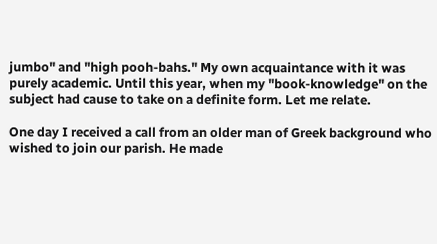jumbo" and "high pooh-bahs." My own acquaintance with it was purely academic. Until this year, when my "book-knowledge" on the subject had cause to take on a definite form. Let me relate.

One day I received a call from an older man of Greek background who wished to join our parish. He made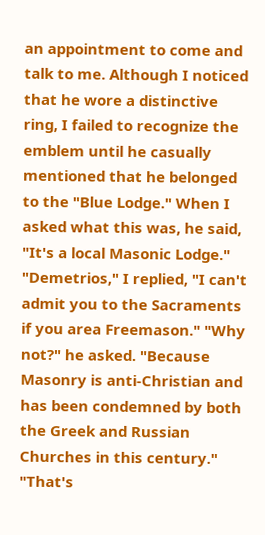an appointment to come and talk to me. Although I noticed that he wore a distinctive ring, I failed to recognize the emblem until he casually mentioned that he belonged to the "Blue Lodge." When I asked what this was, he said, "It's a local Masonic Lodge." "Demetrios," I replied, "I can't admit you to the Sacraments if you area Freemason." "Why not?" he asked. "Because Masonry is anti-Christian and has been condemned by both the Greek and Russian Churches in this century." "That's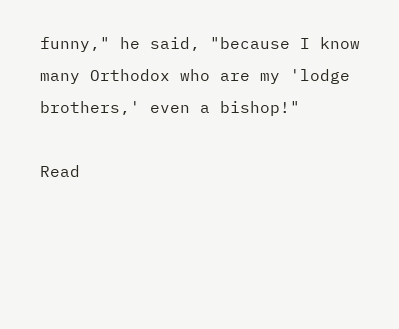funny," he said, "because I know many Orthodox who are my 'lodge brothers,' even a bishop!"

Read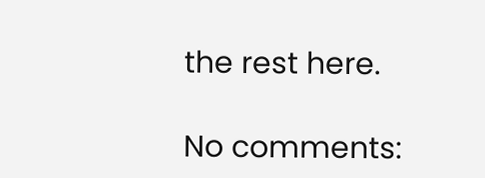the rest here.

No comments: